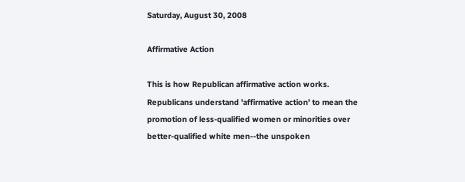Saturday, August 30, 2008

Affirmative Action

This is how Republican affirmative action works. Republicans understand 'affirmative action' to mean the promotion of less-qualified women or minorities over better-qualified white men--the unspoken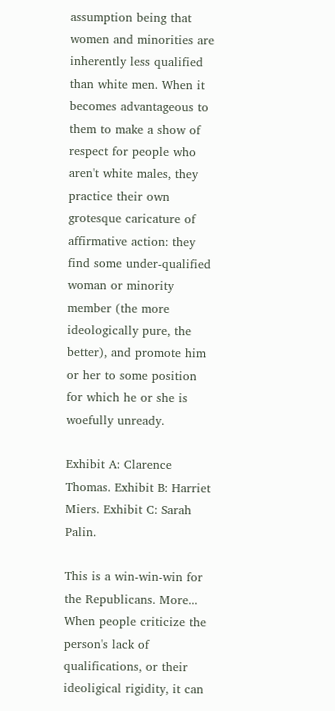assumption being that women and minorities are inherently less qualified than white men. When it becomes advantageous to them to make a show of respect for people who aren't white males, they practice their own grotesque caricature of affirmative action: they find some under-qualified woman or minority member (the more ideologically pure, the better), and promote him or her to some position for which he or she is woefully unready.

Exhibit A: Clarence Thomas. Exhibit B: Harriet Miers. Exhibit C: Sarah Palin.

This is a win-win-win for the Republicans. More... When people criticize the person's lack of qualifications, or their ideoligical rigidity, it can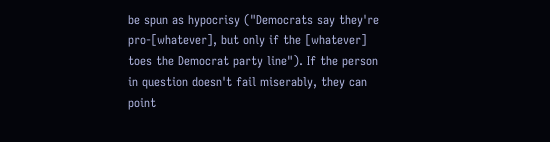be spun as hypocrisy ("Democrats say they're pro-[whatever], but only if the [whatever] toes the Democrat party line"). If the person in question doesn't fail miserably, they can point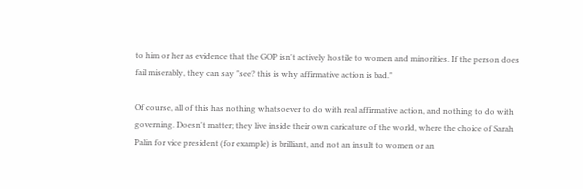to him or her as evidence that the GOP isn't actively hostile to women and minorities. If the person does fail miserably, they can say "see? this is why affirmative action is bad."

Of course, all of this has nothing whatsoever to do with real affirmative action, and nothing to do with governing. Doesn't matter; they live inside their own caricature of the world, where the choice of Sarah Palin for vice president (for example) is brilliant, and not an insult to women or an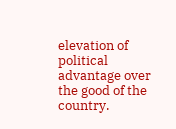elevation of political advantage over the good of the country.